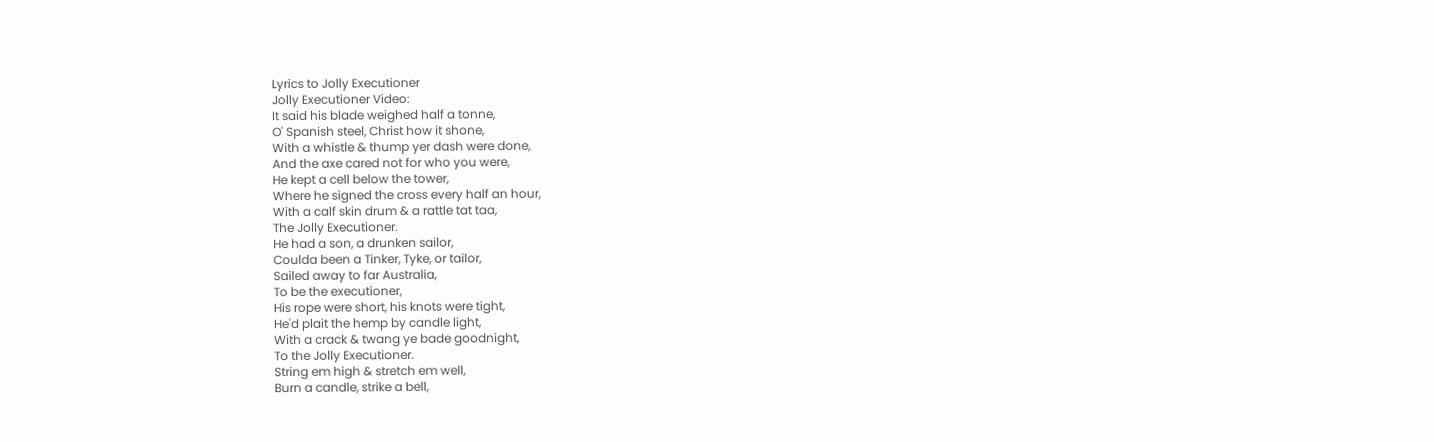Lyrics to Jolly Executioner
Jolly Executioner Video:
It said his blade weighed half a tonne,
O' Spanish steel, Christ how it shone,
With a whistle & thump yer dash were done,
And the axe cared not for who you were,
He kept a cell below the tower,
Where he signed the cross every half an hour,
With a calf skin drum & a rattle tat taa,
The Jolly Executioner.
He had a son, a drunken sailor,
Coulda been a Tinker, Tyke, or tailor,
Sailed away to far Australia,
To be the executioner,
His rope were short, his knots were tight,
He'd plait the hemp by candle light,
With a crack & twang ye bade goodnight,
To the Jolly Executioner.
String em high & stretch em well,
Burn a candle, strike a bell,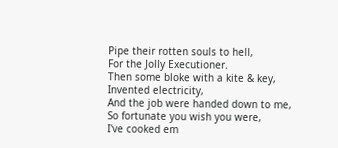Pipe their rotten souls to hell,
For the Jolly Executioner.
Then some bloke with a kite & key,
Invented electricity,
And the job were handed down to me,
So fortunate you wish you were,
I've cooked em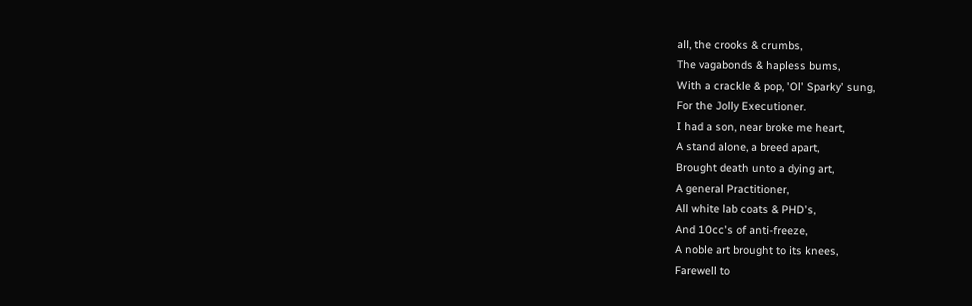all, the crooks & crumbs,
The vagabonds & hapless bums,
With a crackle & pop, 'Ol' Sparky' sung,
For the Jolly Executioner.
I had a son, near broke me heart,
A stand alone, a breed apart,
Brought death unto a dying art,
A general Practitioner,
All white lab coats & PHD's,
And 10cc's of anti-freeze,
A noble art brought to its knees,
Farewell to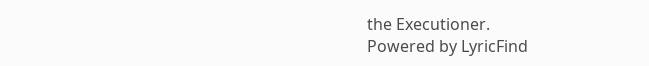the Executioner.
Powered by LyricFind